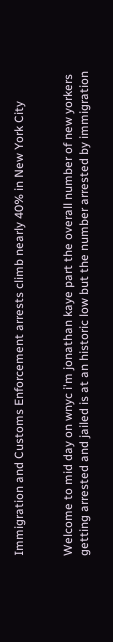Immigration and Customs Enforcement arrests climb nearly 40% in New York City


Welcome to mid day on wnyc i'm jonathan kaye part the overall number of new yorkers getting arrested and jailed is at an historic low but the number arrested by immigration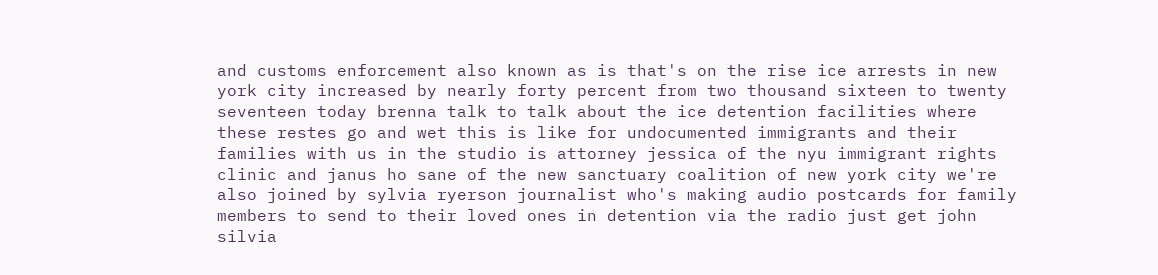and customs enforcement also known as is that's on the rise ice arrests in new york city increased by nearly forty percent from two thousand sixteen to twenty seventeen today brenna talk to talk about the ice detention facilities where these restes go and wet this is like for undocumented immigrants and their families with us in the studio is attorney jessica of the nyu immigrant rights clinic and janus ho sane of the new sanctuary coalition of new york city we're also joined by sylvia ryerson journalist who's making audio postcards for family members to send to their loved ones in detention via the radio just get john silvia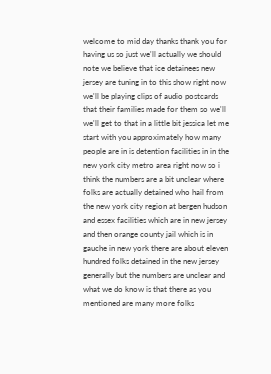welcome to mid day thanks thank you for having us so just we'll actually we should note we believe that ice detainees new jersey are tuning in to this show right now we'll be playing clips of audio postcards that their families made for them so we'll we'll get to that in a little bit jessica let me start with you approximately how many people are in is detention facilities in in the new york city metro area right now so i think the numbers are a bit unclear where folks are actually detained who hail from the new york city region at bergen hudson and essex facilities which are in new jersey and then orange county jail which is in gauche in new york there are about eleven hundred folks detained in the new jersey generally but the numbers are unclear and what we do know is that there as you mentioned are many more folks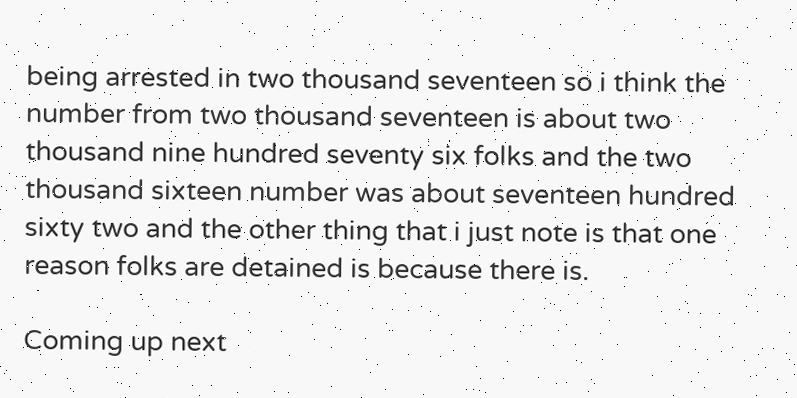being arrested in two thousand seventeen so i think the number from two thousand seventeen is about two thousand nine hundred seventy six folks and the two thousand sixteen number was about seventeen hundred sixty two and the other thing that i just note is that one reason folks are detained is because there is.

Coming up next